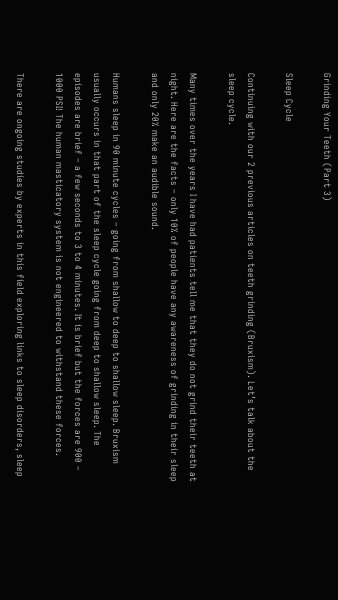Grinding Your Teeth (Part 3)

Sleep Cycle

Continuing with our 2 previous articles on teeth grinding (Bruxism). Let’s talk about the sleep cycle.

Many times over the years I have had patients tell me that they do not grind their teeth at night. Here are the facts – only 10% of people have any awareness of grinding in their sleep and only 20% make an audible sound.

Humans sleep in 90 minute cycles – going from shallow to deep to shallow sleep. Bruxism usually occurs in that part of the sleep cycle going from deep to shallow sleep. The episodes are brief – a few seconds to 3 to 4 minutes. It is brief but the forces are 900 – 1000 PSI! The human masticatory system is not engineered to withstand these forces.

There are ongoing studies by experts in this field exploring links to sleep disorders, sleep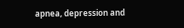apnea, depression and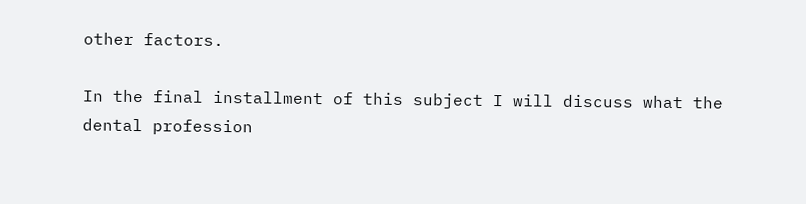other factors.

In the final installment of this subject I will discuss what the dental profession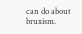can do about bruxism.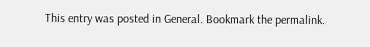This entry was posted in General. Bookmark the permalink.